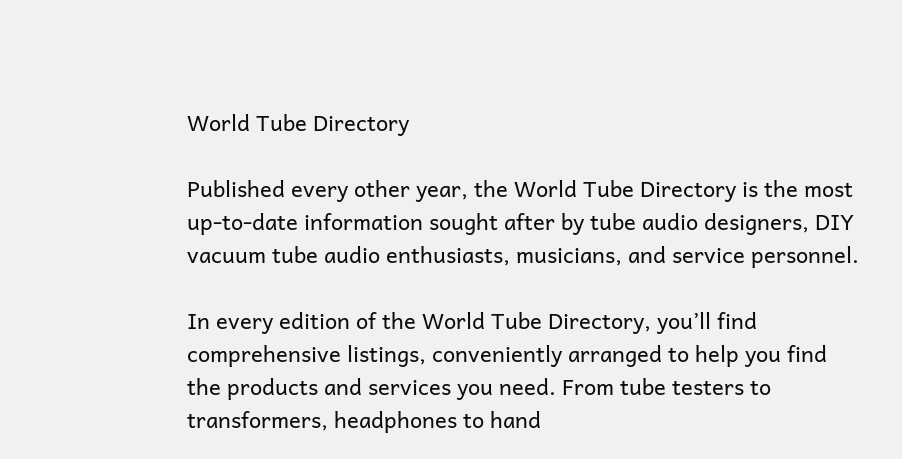World Tube Directory

Published every other year, the World Tube Directory is the most up-to-date information sought after by tube audio designers, DIY vacuum tube audio enthusiasts, musicians, and service personnel.

In every edition of the World Tube Directory, you’ll find comprehensive listings, conveniently arranged to help you find the products and services you need. From tube testers to transformers, headphones to hand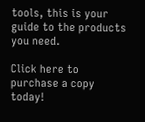tools, this is your guide to the products you need.

Click here to purchase a copy today!